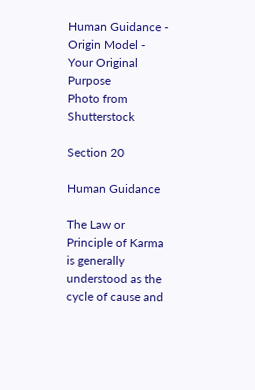Human Guidance - Origin Model - Your Original Purpose
Photo from Shutterstock

Section 20

Human Guidance

The Law or Principle of Karma is generally understood as the cycle of cause and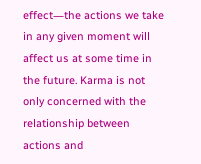effect―the actions we take in any given moment will affect us at some time in the future. Karma is not only concerned with the relationship between actions and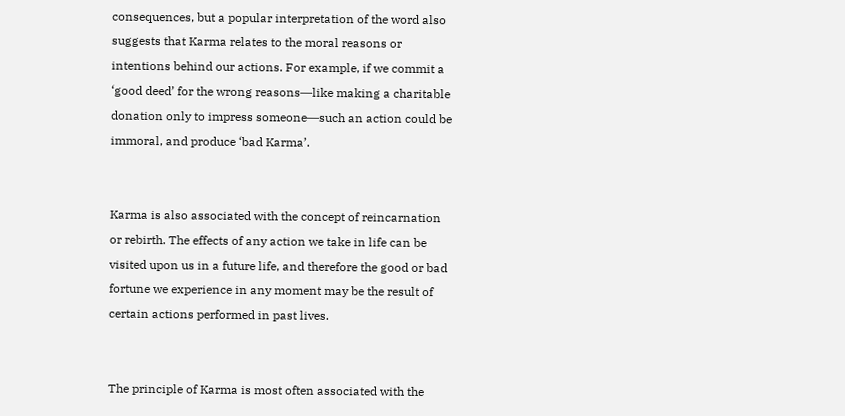consequences, but a popular interpretation of the word also suggests that Karma relates to the moral reasons or intentions behind our actions. For example, if we commit a ‘good deed’ for the wrong reasons―like making a charitable donation only to impress someone―such an action could be immoral, and produce ‘bad Karma’.


Karma is also associated with the concept of reincarnation or rebirth. The effects of any action we take in life can be visited upon us in a future life, and therefore the good or bad fortune we experience in any moment may be the result of certain actions performed in past lives.


The principle of Karma is most often associated with the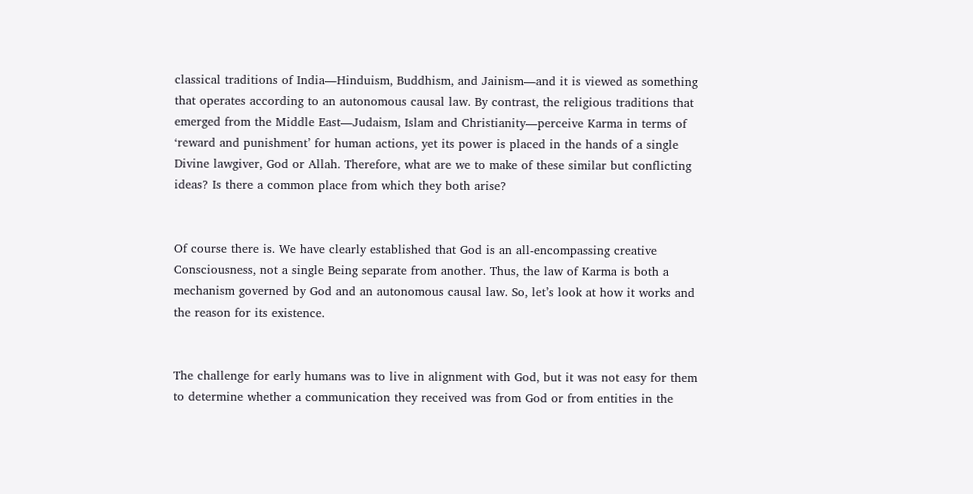classical traditions of India―Hinduism, Buddhism, and Jainism―and it is viewed as something that operates according to an autonomous causal law. By contrast, the religious traditions that emerged from the Middle East―Judaism, Islam and Christianity―perceive Karma in terms of ‘reward and punishment’ for human actions, yet its power is placed in the hands of a single Divine lawgiver, God or Allah. Therefore, what are we to make of these similar but conflicting ideas? Is there a common place from which they both arise?


Of course there is. We have clearly established that God is an all-encompassing creative Consciousness, not a single Being separate from another. Thus, the law of Karma is both a mechanism governed by God and an autonomous causal law. So, let’s look at how it works and the reason for its existence.


The challenge for early humans was to live in alignment with God, but it was not easy for them to determine whether a communication they received was from God or from entities in the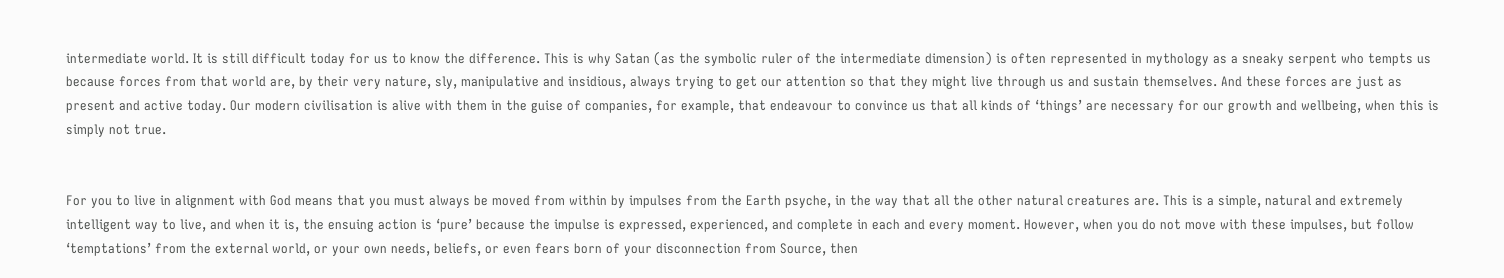intermediate world. It is still difficult today for us to know the difference. This is why Satan (as the symbolic ruler of the intermediate dimension) is often represented in mythology as a sneaky serpent who tempts us because forces from that world are, by their very nature, sly, manipulative and insidious, always trying to get our attention so that they might live through us and sustain themselves. And these forces are just as present and active today. Our modern civilisation is alive with them in the guise of companies, for example, that endeavour to convince us that all kinds of ‘things’ are necessary for our growth and wellbeing, when this is simply not true.


For you to live in alignment with God means that you must always be moved from within by impulses from the Earth psyche, in the way that all the other natural creatures are. This is a simple, natural and extremely intelligent way to live, and when it is, the ensuing action is ‘pure’ because the impulse is expressed, experienced, and complete in each and every moment. However, when you do not move with these impulses, but follow ‘temptations’ from the external world, or your own needs, beliefs, or even fears born of your disconnection from Source, then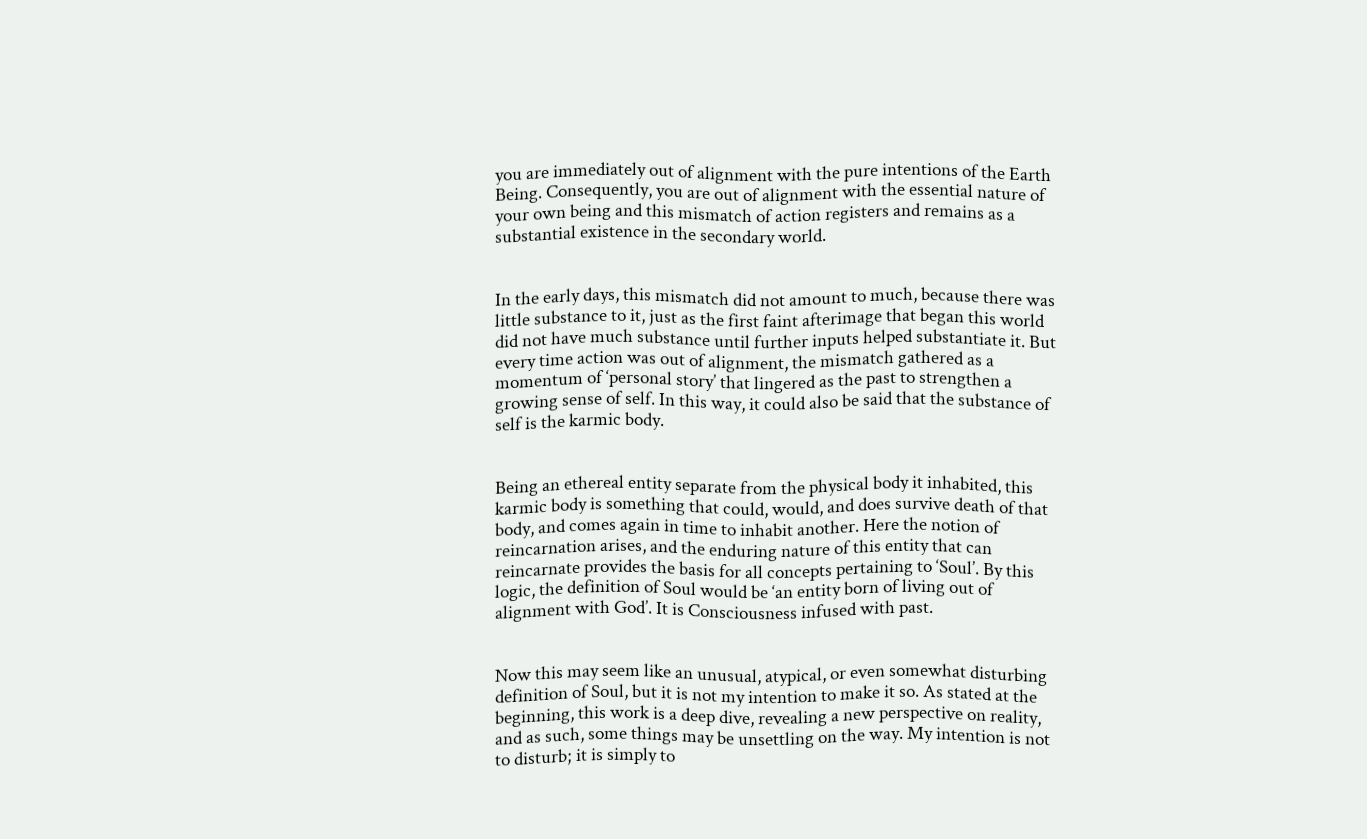you are immediately out of alignment with the pure intentions of the Earth Being. Consequently, you are out of alignment with the essential nature of your own being and this mismatch of action registers and remains as a substantial existence in the secondary world.


In the early days, this mismatch did not amount to much, because there was little substance to it, just as the first faint afterimage that began this world did not have much substance until further inputs helped substantiate it. But every time action was out of alignment, the mismatch gathered as a momentum of ‘personal story’ that lingered as the past to strengthen a growing sense of self. In this way, it could also be said that the substance of self is the karmic body.


Being an ethereal entity separate from the physical body it inhabited, this karmic body is something that could, would, and does survive death of that body, and comes again in time to inhabit another. Here the notion of reincarnation arises, and the enduring nature of this entity that can reincarnate provides the basis for all concepts pertaining to ‘Soul’. By this logic, the definition of Soul would be ‘an entity born of living out of alignment with God’. It is Consciousness infused with past.


Now this may seem like an unusual, atypical, or even somewhat disturbing definition of Soul, but it is not my intention to make it so. As stated at the beginning, this work is a deep dive, revealing a new perspective on reality, and as such, some things may be unsettling on the way. My intention is not to disturb; it is simply to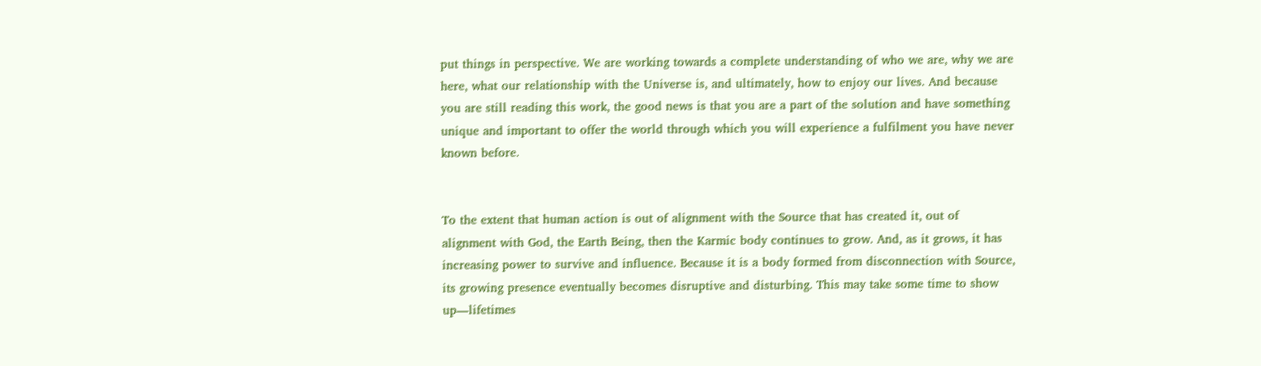put things in perspective. We are working towards a complete understanding of who we are, why we are here, what our relationship with the Universe is, and ultimately, how to enjoy our lives. And because you are still reading this work, the good news is that you are a part of the solution and have something unique and important to offer the world through which you will experience a fulfilment you have never known before.


To the extent that human action is out of alignment with the Source that has created it, out of alignment with God, the Earth Being, then the Karmic body continues to grow. And, as it grows, it has increasing power to survive and influence. Because it is a body formed from disconnection with Source, its growing presence eventually becomes disruptive and disturbing. This may take some time to show up―lifetimes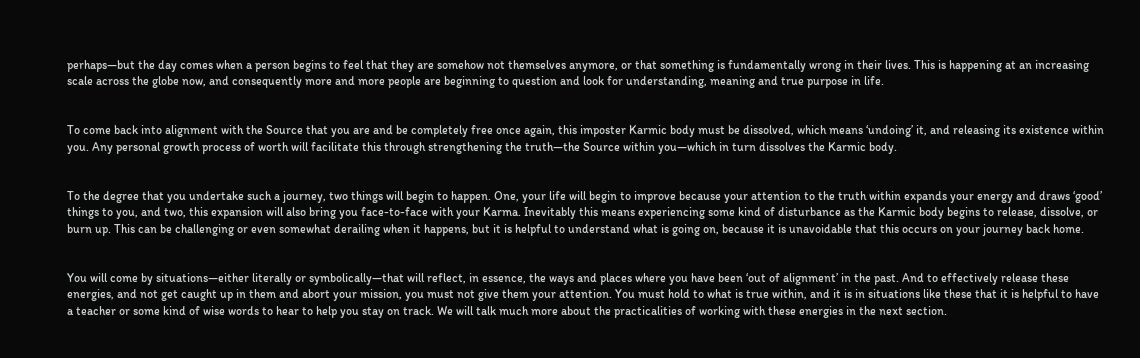perhaps―but the day comes when a person begins to feel that they are somehow not themselves anymore, or that something is fundamentally wrong in their lives. This is happening at an increasing scale across the globe now, and consequently more and more people are beginning to question and look for understanding, meaning and true purpose in life.


To come back into alignment with the Source that you are and be completely free once again, this imposter Karmic body must be dissolved, which means ‘undoing’ it, and releasing its existence within you. Any personal growth process of worth will facilitate this through strengthening the truth―the Source within you―which in turn dissolves the Karmic body.


To the degree that you undertake such a journey, two things will begin to happen. One, your life will begin to improve because your attention to the truth within expands your energy and draws ‘good’ things to you, and two, this expansion will also bring you face-to-face with your Karma. Inevitably this means experiencing some kind of disturbance as the Karmic body begins to release, dissolve, or burn up. This can be challenging or even somewhat derailing when it happens, but it is helpful to understand what is going on, because it is unavoidable that this occurs on your journey back home.


You will come by situations―either literally or symbolically―that will reflect, in essence, the ways and places where you have been ‘out of alignment’ in the past. And to effectively release these energies, and not get caught up in them and abort your mission, you must not give them your attention. You must hold to what is true within, and it is in situations like these that it is helpful to have a teacher or some kind of wise words to hear to help you stay on track. We will talk much more about the practicalities of working with these energies in the next section.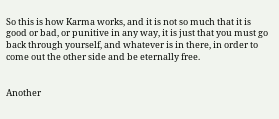So this is how Karma works, and it is not so much that it is good or bad, or punitive in any way, it is just that you must go back through yourself, and whatever is in there, in order to come out the other side and be eternally free.


Another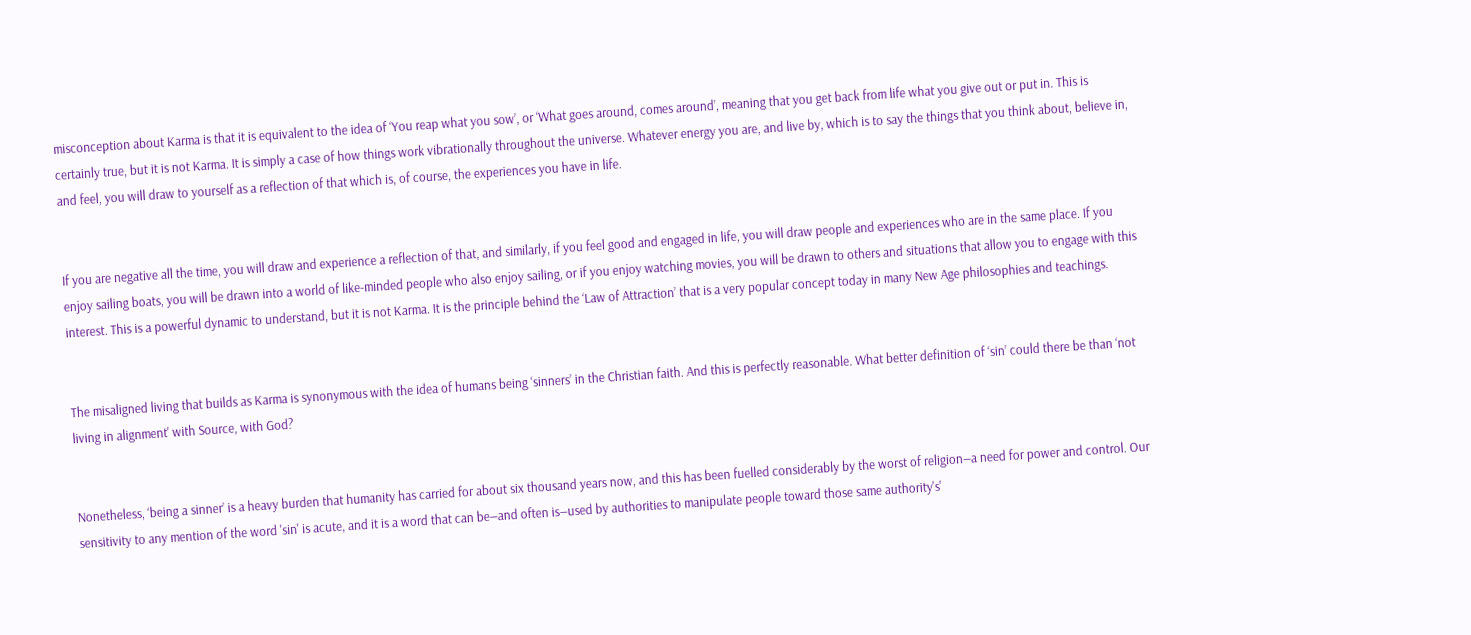misconception about Karma is that it is equivalent to the idea of ‘You reap what you sow’, or ‘What goes around, comes around’, meaning that you get back from life what you give out or put in. This is certainly true, but it is not Karma. It is simply a case of how things work vibrationally throughout the universe. Whatever energy you are, and live by, which is to say the things that you think about, believe in, and feel, you will draw to yourself as a reflection of that which is, of course, the experiences you have in life.


If you are negative all the time, you will draw and experience a reflection of that, and similarly, if you feel good and engaged in life, you will draw people and experiences who are in the same place. If you enjoy sailing boats, you will be drawn into a world of like-minded people who also enjoy sailing, or if you enjoy watching movies, you will be drawn to others and situations that allow you to engage with this interest. This is a powerful dynamic to understand, but it is not Karma. It is the principle behind the ‘Law of Attraction’ that is a very popular concept today in many New Age philosophies and teachings.


The misaligned living that builds as Karma is synonymous with the idea of humans being ‘sinners’ in the Christian faith. And this is perfectly reasonable. What better definition of ‘sin’ could there be than ‘not living in alignment' with Source, with God?


Nonetheless, ‘being a sinner’ is a heavy burden that humanity has carried for about six thousand years now, and this has been fuelled considerably by the worst of religion―a need for power and control. Our sensitivity to any mention of the word 'sin' is acute, and it is a word that can be―and often is―used by authorities to manipulate people toward those same authority's'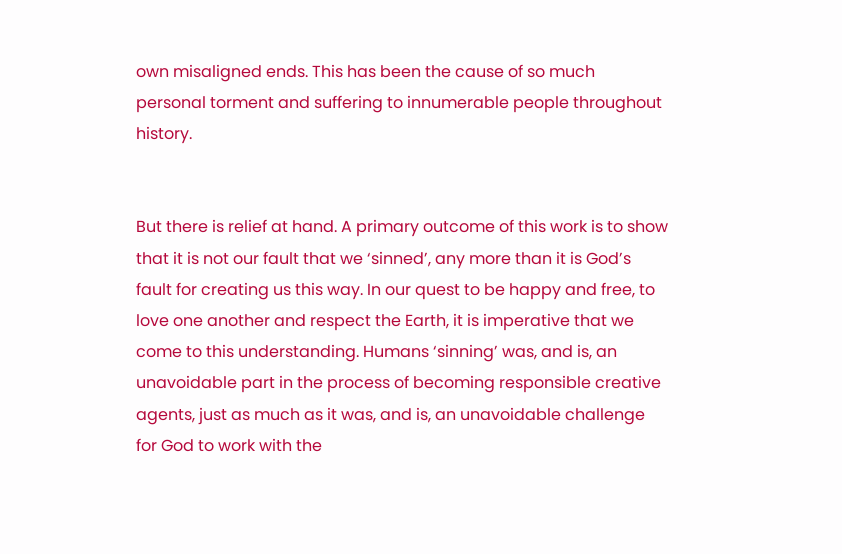own misaligned ends. This has been the cause of so much personal torment and suffering to innumerable people throughout history.


But there is relief at hand. A primary outcome of this work is to show that it is not our fault that we ‘sinned’, any more than it is God’s fault for creating us this way. In our quest to be happy and free, to love one another and respect the Earth, it is imperative that we come to this understanding. Humans ‘sinning’ was, and is, an unavoidable part in the process of becoming responsible creative agents, just as much as it was, and is, an unavoidable challenge for God to work with the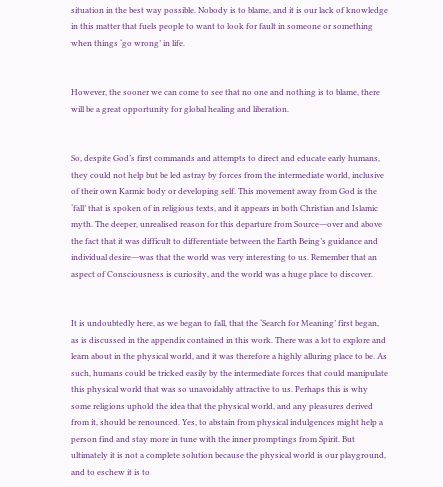situation in the best way possible. Nobody is to blame, and it is our lack of knowledge in this matter that fuels people to want to look for fault in someone or something when things ‘go wrong’ in life.


However, the sooner we can come to see that no one and nothing is to blame, there will be a great opportunity for global healing and liberation.


So, despite God’s first commands and attempts to direct and educate early humans, they could not help but be led astray by forces from the intermediate world, inclusive of their own Karmic body or developing self. This movement away from God is the ‘fall’ that is spoken of in religious texts, and it appears in both Christian and Islamic myth. The deeper, unrealised reason for this departure from Source―over and above the fact that it was difficult to differentiate between the Earth Being’s guidance and individual desire―was that the world was very interesting to us. Remember that an aspect of Consciousness is curiosity, and the world was a huge place to discover.


It is undoubtedly here, as we began to fall, that the ‘Search for Meaning’ first began, as is discussed in the appendix contained in this work. There was a lot to explore and learn about in the physical world, and it was therefore a highly alluring place to be. As such, humans could be tricked easily by the intermediate forces that could manipulate this physical world that was so unavoidably attractive to us. Perhaps this is why some religions uphold the idea that the physical world, and any pleasures derived from it, should be renounced. Yes, to abstain from physical indulgences might help a person find and stay more in tune with the inner promptings from Spirit. But ultimately it is not a complete solution because the physical world is our playground, and to eschew it is to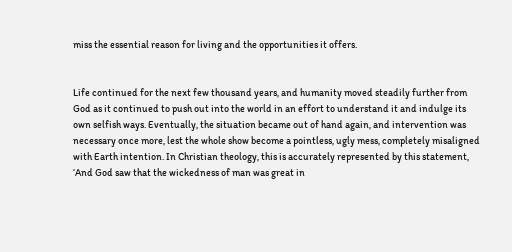miss the essential reason for living and the opportunities it offers.


Life continued for the next few thousand years, and humanity moved steadily further from God as it continued to push out into the world in an effort to understand it and indulge its own selfish ways. Eventually, the situation became out of hand again, and intervention was necessary once more, lest the whole show become a pointless, ugly mess, completely misaligned with Earth intention. In Christian theology, this is accurately represented by this statement, ‘And God saw that the wickedness of man was great in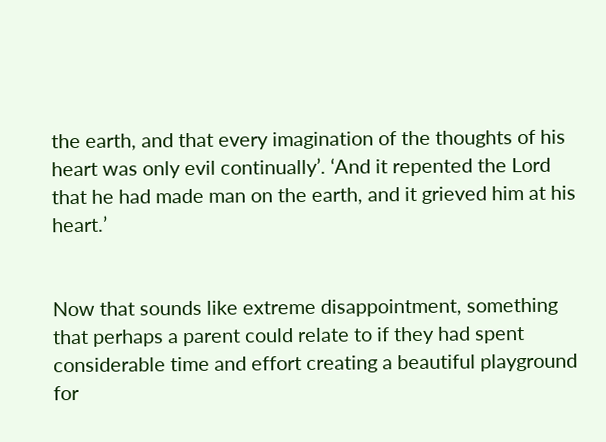the earth, and that every imagination of the thoughts of his heart was only evil continually’. ‘And it repented the Lord that he had made man on the earth, and it grieved him at his heart.’


Now that sounds like extreme disappointment, something that perhaps a parent could relate to if they had spent considerable time and effort creating a beautiful playground for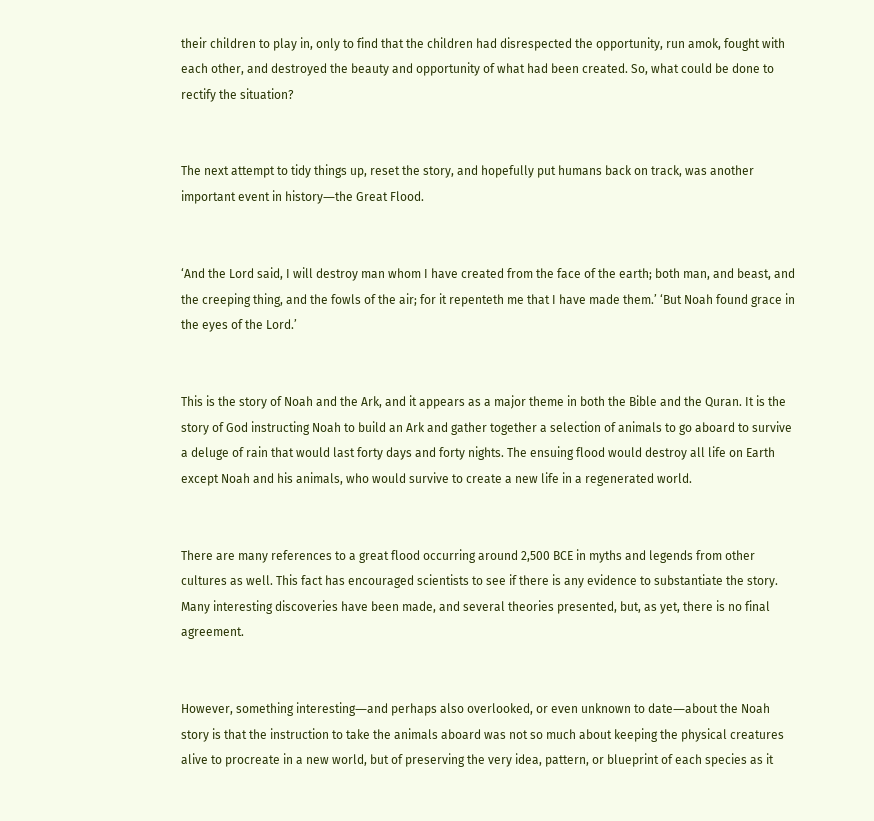their children to play in, only to find that the children had disrespected the opportunity, run amok, fought with each other, and destroyed the beauty and opportunity of what had been created. So, what could be done to rectify the situation?


The next attempt to tidy things up, reset the story, and hopefully put humans back on track, was another important event in history―the Great Flood.


‘And the Lord said, I will destroy man whom I have created from the face of the earth; both man, and beast, and the creeping thing, and the fowls of the air; for it repenteth me that I have made them.’ ‘But Noah found grace in the eyes of the Lord.’


This is the story of Noah and the Ark, and it appears as a major theme in both the Bible and the Quran. It is the story of God instructing Noah to build an Ark and gather together a selection of animals to go aboard to survive a deluge of rain that would last forty days and forty nights. The ensuing flood would destroy all life on Earth except Noah and his animals, who would survive to create a new life in a regenerated world.


There are many references to a great flood occurring around 2,500 BCE in myths and legends from other cultures as well. This fact has encouraged scientists to see if there is any evidence to substantiate the story. Many interesting discoveries have been made, and several theories presented, but, as yet, there is no final agreement.


However, something interesting―and perhaps also overlooked, or even unknown to date―about the Noah story is that the instruction to take the animals aboard was not so much about keeping the physical creatures alive to procreate in a new world, but of preserving the very idea, pattern, or blueprint of each species as it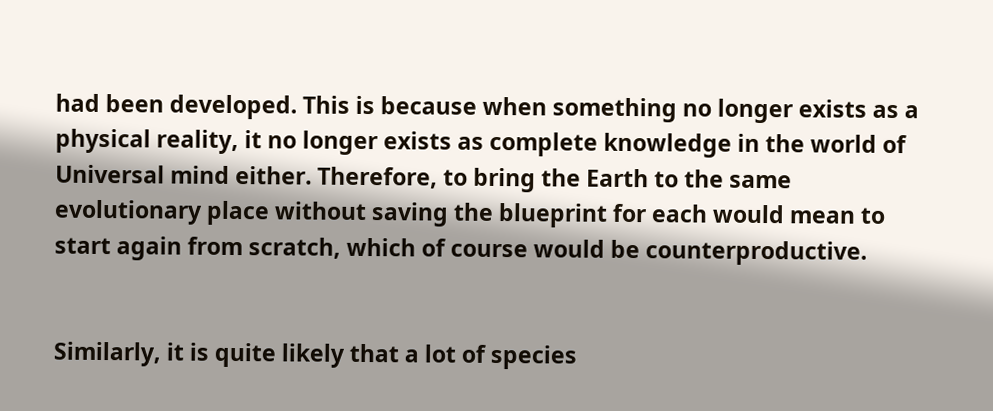had been developed. This is because when something no longer exists as a physical reality, it no longer exists as complete knowledge in the world of Universal mind either. Therefore, to bring the Earth to the same evolutionary place without saving the blueprint for each would mean to start again from scratch, which of course would be counterproductive.


Similarly, it is quite likely that a lot of species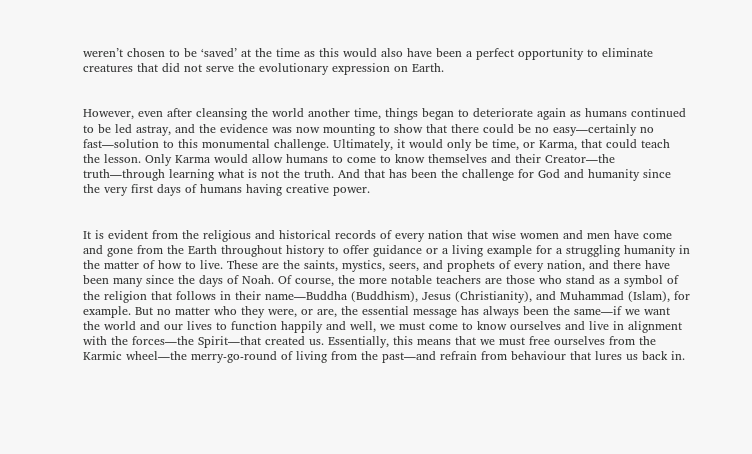weren’t chosen to be ‘saved’ at the time as this would also have been a perfect opportunity to eliminate creatures that did not serve the evolutionary expression on Earth.


However, even after cleansing the world another time, things began to deteriorate again as humans continued to be led astray, and the evidence was now mounting to show that there could be no easy―certainly no fast―solution to this monumental challenge. Ultimately, it would only be time, or Karma, that could teach the lesson. Only Karma would allow humans to come to know themselves and their Creator―the truth―through learning what is not the truth. And that has been the challenge for God and humanity since the very first days of humans having creative power.


It is evident from the religious and historical records of every nation that wise women and men have come and gone from the Earth throughout history to offer guidance or a living example for a struggling humanity in the matter of how to live. These are the saints, mystics, seers, and prophets of every nation, and there have been many since the days of Noah. Of course, the more notable teachers are those who stand as a symbol of the religion that follows in their name―Buddha (Buddhism), Jesus (Christianity), and Muhammad (Islam), for example. But no matter who they were, or are, the essential message has always been the same―if we want the world and our lives to function happily and well, we must come to know ourselves and live in alignment with the forces―the Spirit―that created us. Essentially, this means that we must free ourselves from the Karmic wheel―the merry-go-round of living from the past―and refrain from behaviour that lures us back in.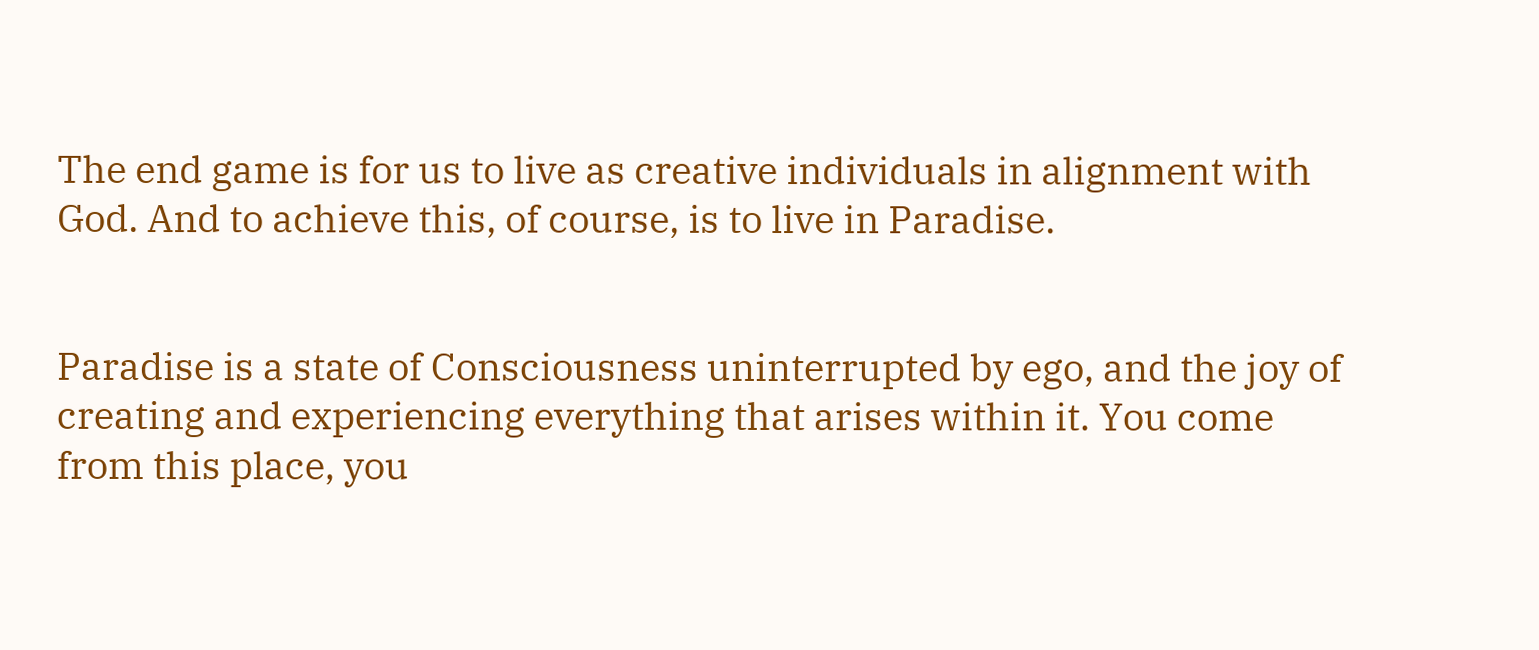The end game is for us to live as creative individuals in alignment with God. And to achieve this, of course, is to live in Paradise.


Paradise is a state of Consciousness uninterrupted by ego, and the joy of creating and experiencing everything that arises within it. You come from this place, you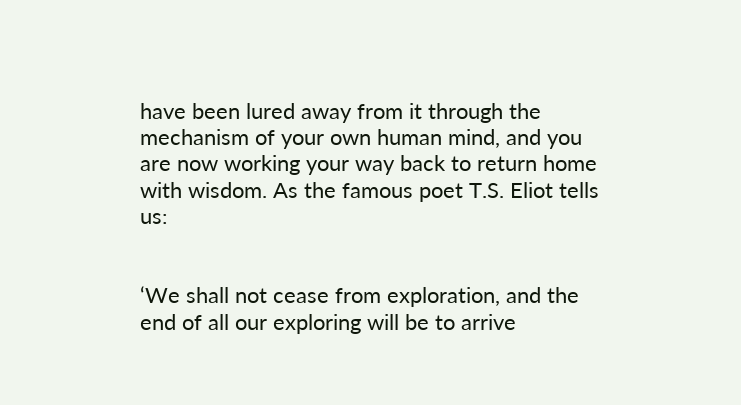have been lured away from it through the mechanism of your own human mind, and you are now working your way back to return home with wisdom. As the famous poet T.S. Eliot tells us:


‘We shall not cease from exploration, and the end of all our exploring will be to arrive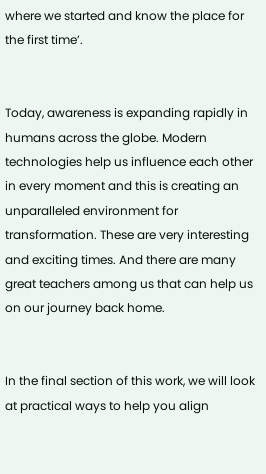where we started and know the place for the first time’.


Today, awareness is expanding rapidly in humans across the globe. Modern technologies help us influence each other in every moment and this is creating an unparalleled environment for transformation. These are very interesting and exciting times. And there are many great teachers among us that can help us on our journey back home.


In the final section of this work, we will look at practical ways to help you align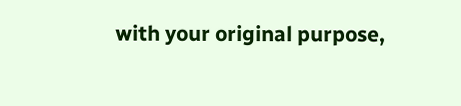with your original purpose,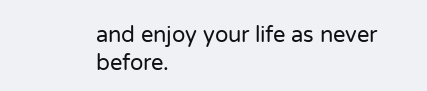and enjoy your life as never before.